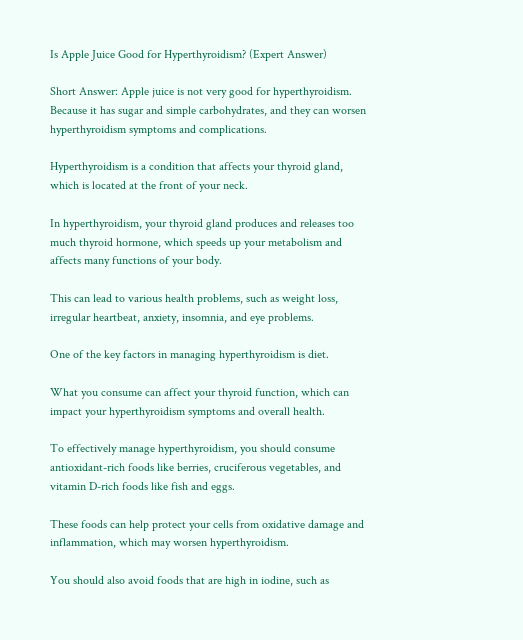Is Apple Juice Good for Hyperthyroidism? (Expert Answer)

Short Answer: Apple juice is not very good for hyperthyroidism. Because it has sugar and simple carbohydrates, and they can worsen hyperthyroidism symptoms and complications.

Hyperthyroidism is a condition that affects your thyroid gland, which is located at the front of your neck.

In hyperthyroidism, your thyroid gland produces and releases too much thyroid hormone, which speeds up your metabolism and affects many functions of your body.

This can lead to various health problems, such as weight loss, irregular heartbeat, anxiety, insomnia, and eye problems.

One of the key factors in managing hyperthyroidism is diet.

What you consume can affect your thyroid function, which can impact your hyperthyroidism symptoms and overall health.

To effectively manage hyperthyroidism, you should consume antioxidant-rich foods like berries, cruciferous vegetables, and vitamin D-rich foods like fish and eggs.

These foods can help protect your cells from oxidative damage and inflammation, which may worsen hyperthyroidism.

You should also avoid foods that are high in iodine, such as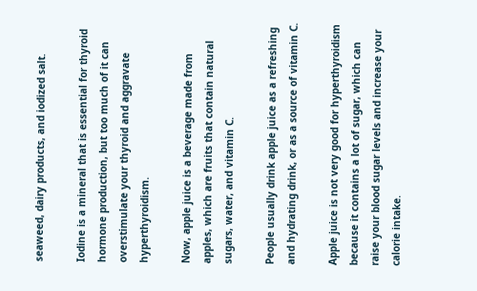seaweed, dairy products, and iodized salt.

Iodine is a mineral that is essential for thyroid hormone production, but too much of it can overstimulate your thyroid and aggravate hyperthyroidism.

Now, apple juice is a beverage made from apples, which are fruits that contain natural sugars, water, and vitamin C.

People usually drink apple juice as a refreshing and hydrating drink, or as a source of vitamin C.

Apple juice is not very good for hyperthyroidism because it contains a lot of sugar, which can raise your blood sugar levels and increase your calorie intake.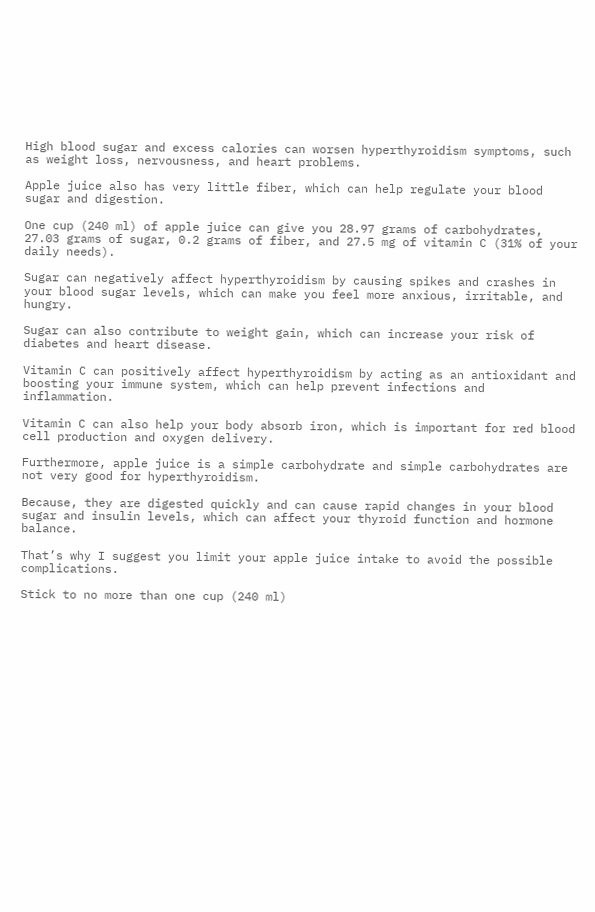High blood sugar and excess calories can worsen hyperthyroidism symptoms, such as weight loss, nervousness, and heart problems.

Apple juice also has very little fiber, which can help regulate your blood sugar and digestion.

One cup (240 ml) of apple juice can give you 28.97 grams of carbohydrates, 27.03 grams of sugar, 0.2 grams of fiber, and 27.5 mg of vitamin C (31% of your daily needs).

Sugar can negatively affect hyperthyroidism by causing spikes and crashes in your blood sugar levels, which can make you feel more anxious, irritable, and hungry.

Sugar can also contribute to weight gain, which can increase your risk of diabetes and heart disease.

Vitamin C can positively affect hyperthyroidism by acting as an antioxidant and boosting your immune system, which can help prevent infections and inflammation.

Vitamin C can also help your body absorb iron, which is important for red blood cell production and oxygen delivery.

Furthermore, apple juice is a simple carbohydrate and simple carbohydrates are not very good for hyperthyroidism.

Because, they are digested quickly and can cause rapid changes in your blood sugar and insulin levels, which can affect your thyroid function and hormone balance.

That’s why I suggest you limit your apple juice intake to avoid the possible complications.

Stick to no more than one cup (240 ml)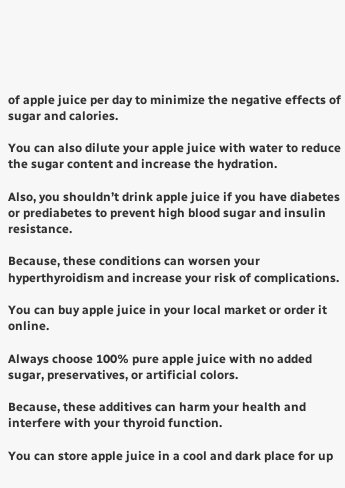of apple juice per day to minimize the negative effects of sugar and calories.

You can also dilute your apple juice with water to reduce the sugar content and increase the hydration.

Also, you shouldn’t drink apple juice if you have diabetes or prediabetes to prevent high blood sugar and insulin resistance.

Because, these conditions can worsen your hyperthyroidism and increase your risk of complications.

You can buy apple juice in your local market or order it online.

Always choose 100% pure apple juice with no added sugar, preservatives, or artificial colors.

Because, these additives can harm your health and interfere with your thyroid function.

You can store apple juice in a cool and dark place for up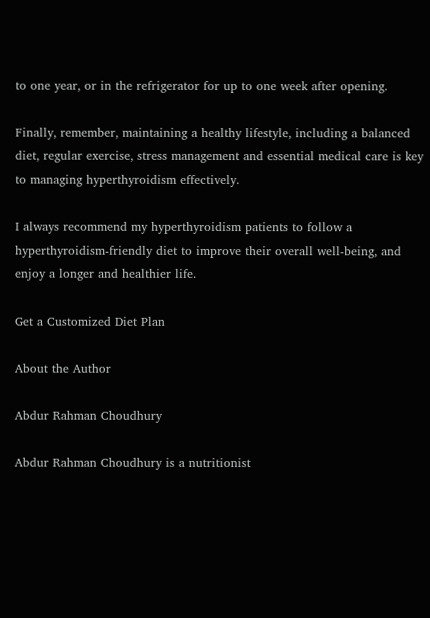to one year, or in the refrigerator for up to one week after opening.

Finally, remember, maintaining a healthy lifestyle, including a balanced diet, regular exercise, stress management and essential medical care is key to managing hyperthyroidism effectively.

I always recommend my hyperthyroidism patients to follow a hyperthyroidism-friendly diet to improve their overall well-being, and enjoy a longer and healthier life.

Get a Customized Diet Plan

About the Author

Abdur Rahman Choudhury

Abdur Rahman Choudhury is a nutritionist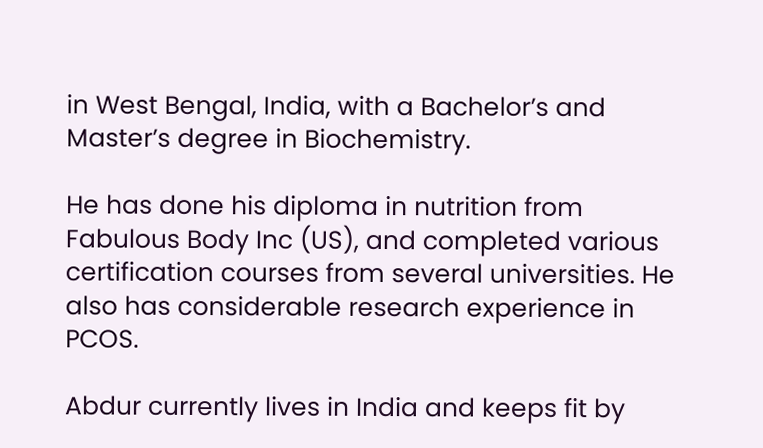in West Bengal, India, with a Bachelor’s and Master’s degree in Biochemistry.

He has done his diploma in nutrition from Fabulous Body Inc (US), and completed various certification courses from several universities. He also has considerable research experience in PCOS.

Abdur currently lives in India and keeps fit by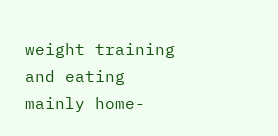weight training and eating mainly home-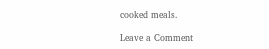cooked meals.

Leave a Comment